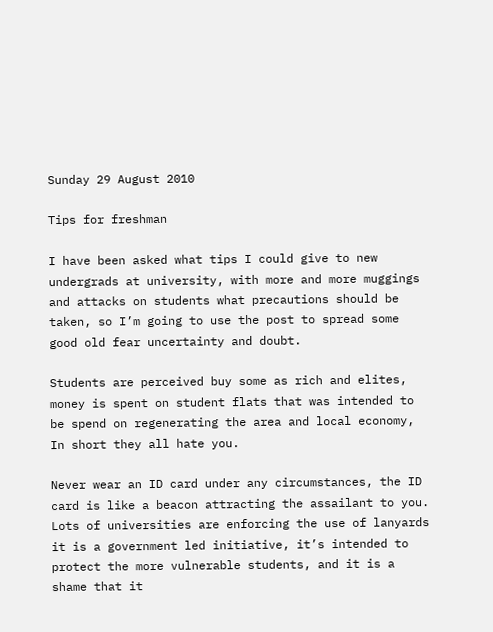Sunday 29 August 2010

Tips for freshman

I have been asked what tips I could give to new undergrads at university, with more and more muggings and attacks on students what precautions should be taken, so I’m going to use the post to spread some good old fear uncertainty and doubt.

Students are perceived buy some as rich and elites, money is spent on student flats that was intended to be spend on regenerating the area and local economy, In short they all hate you.

Never wear an ID card under any circumstances, the ID card is like a beacon attracting the assailant to you. Lots of universities are enforcing the use of lanyards it is a government led initiative, it’s intended to protect the more vulnerable students, and it is a shame that it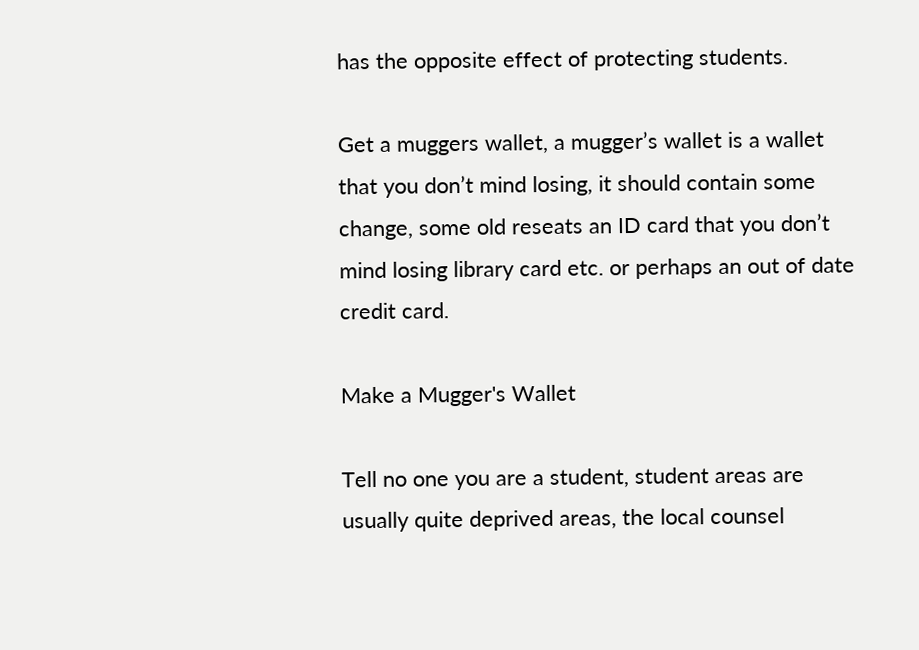has the opposite effect of protecting students.

Get a muggers wallet, a mugger’s wallet is a wallet that you don’t mind losing, it should contain some change, some old reseats an ID card that you don’t mind losing library card etc. or perhaps an out of date credit card.

Make a Mugger's Wallet

Tell no one you are a student, student areas are usually quite deprived areas, the local counsel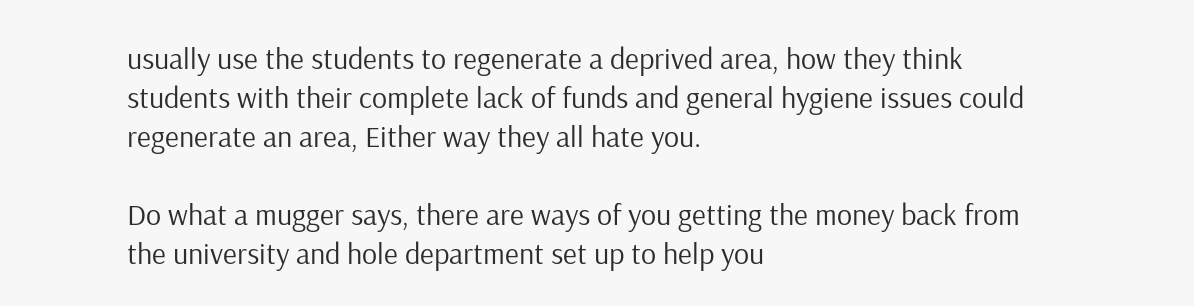usually use the students to regenerate a deprived area, how they think students with their complete lack of funds and general hygiene issues could regenerate an area, Either way they all hate you.

Do what a mugger says, there are ways of you getting the money back from the university and hole department set up to help you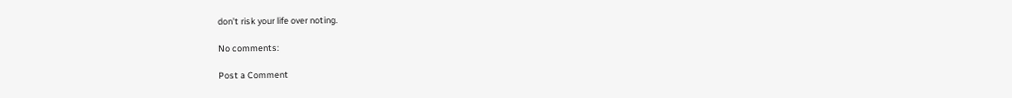don’t risk your life over noting.

No comments:

Post a Comment